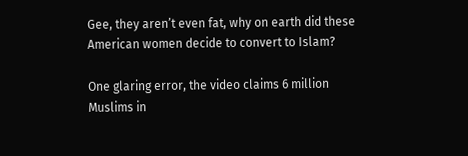Gee, they aren’t even fat, why on earth did these American women decide to convert to Islam?

One glaring error, the video claims 6 million Muslims in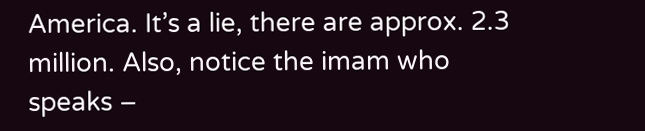America. It’s a lie, there are approx. 2.3 million. Also, notice the imam who speaks –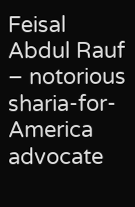Feisal Abdul Rauf – notorious sharia-for-America advocate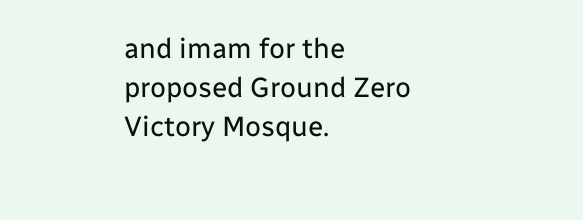and imam for the proposed Ground Zero Victory Mosque.